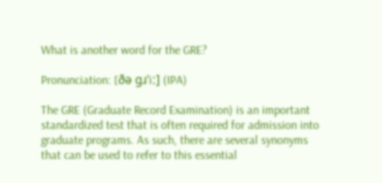What is another word for the GRE?

Pronunciation: [ðə ɡɹˈiː] (IPA)

The GRE (Graduate Record Examination) is an important standardized test that is often required for admission into graduate programs. As such, there are several synonyms that can be used to refer to this essential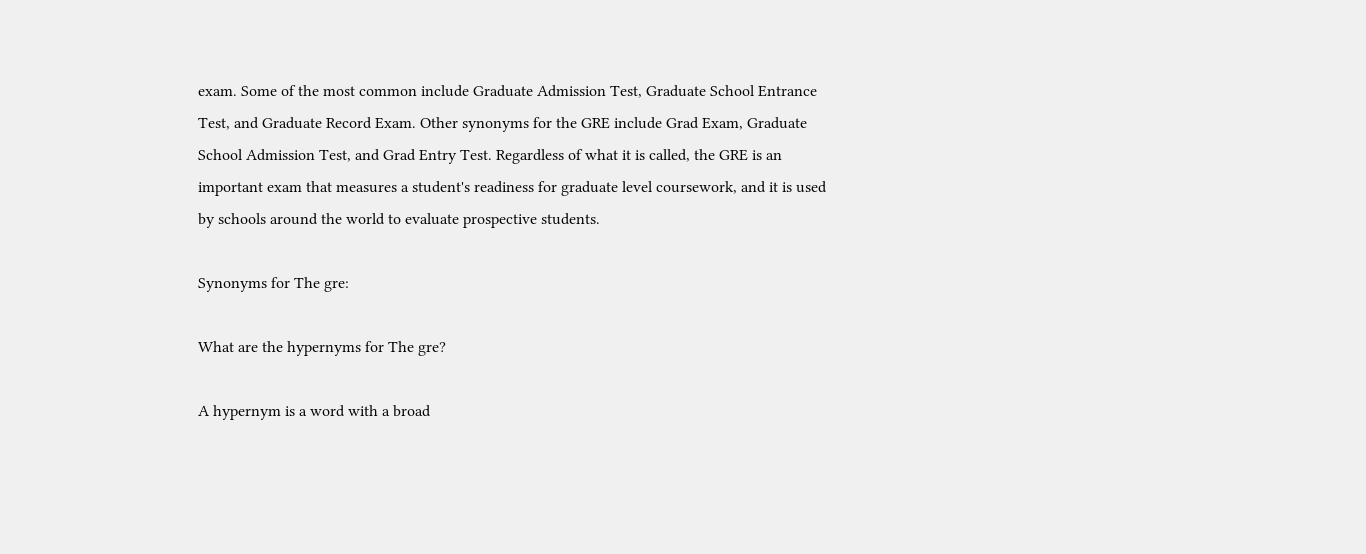exam. Some of the most common include Graduate Admission Test, Graduate School Entrance Test, and Graduate Record Exam. Other synonyms for the GRE include Grad Exam, Graduate School Admission Test, and Grad Entry Test. Regardless of what it is called, the GRE is an important exam that measures a student's readiness for graduate level coursework, and it is used by schools around the world to evaluate prospective students.

Synonyms for The gre:

What are the hypernyms for The gre?

A hypernym is a word with a broad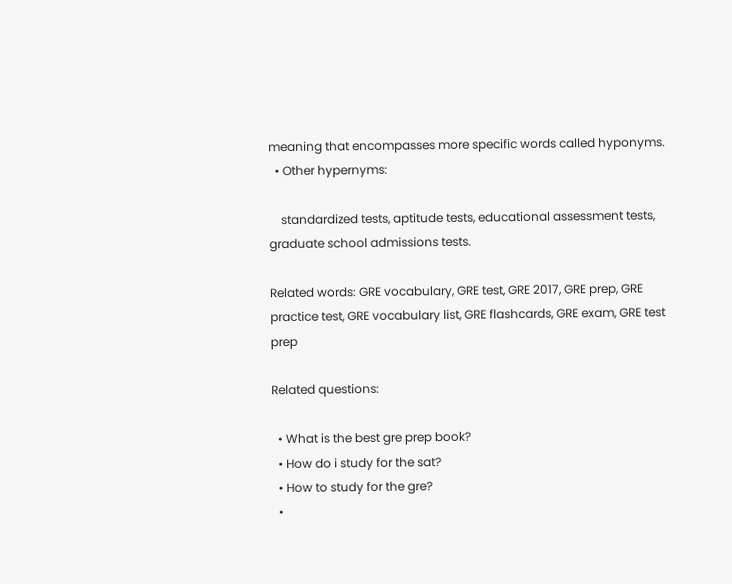meaning that encompasses more specific words called hyponyms.
  • Other hypernyms:

    standardized tests, aptitude tests, educational assessment tests, graduate school admissions tests.

Related words: GRE vocabulary, GRE test, GRE 2017, GRE prep, GRE practice test, GRE vocabulary list, GRE flashcards, GRE exam, GRE test prep

Related questions:

  • What is the best gre prep book?
  • How do i study for the sat?
  • How to study for the gre?
  •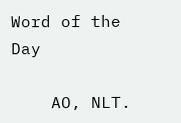Word of the Day

    AO, NLT.